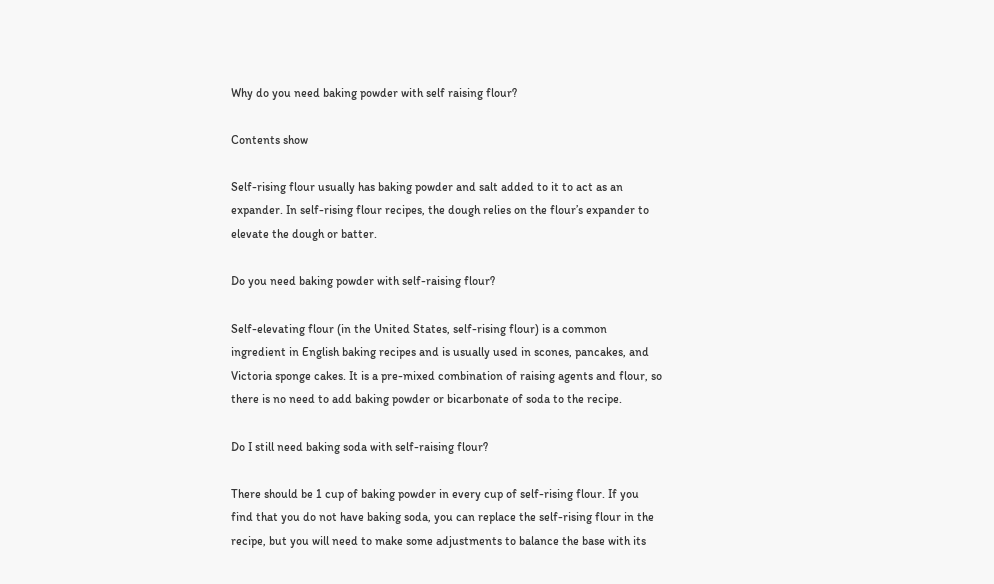Why do you need baking powder with self raising flour?

Contents show

Self-rising flour usually has baking powder and salt added to it to act as an expander. In self-rising flour recipes, the dough relies on the flour’s expander to elevate the dough or batter.

Do you need baking powder with self-raising flour?

Self-elevating flour (in the United States, self-rising flour) is a common ingredient in English baking recipes and is usually used in scones, pancakes, and Victoria sponge cakes. It is a pre-mixed combination of raising agents and flour, so there is no need to add baking powder or bicarbonate of soda to the recipe.

Do I still need baking soda with self-raising flour?

There should be 1 cup of baking powder in every cup of self-rising flour. If you find that you do not have baking soda, you can replace the self-rising flour in the recipe, but you will need to make some adjustments to balance the base with its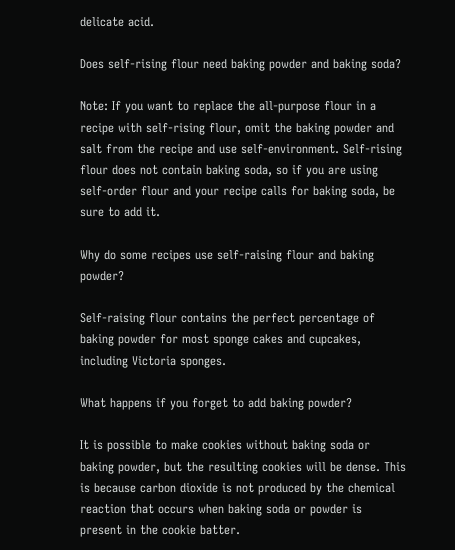delicate acid.

Does self-rising flour need baking powder and baking soda?

Note: If you want to replace the all-purpose flour in a recipe with self-rising flour, omit the baking powder and salt from the recipe and use self-environment. Self-rising flour does not contain baking soda, so if you are using self-order flour and your recipe calls for baking soda, be sure to add it.

Why do some recipes use self-raising flour and baking powder?

Self-raising flour contains the perfect percentage of baking powder for most sponge cakes and cupcakes, including Victoria sponges.

What happens if you forget to add baking powder?

It is possible to make cookies without baking soda or baking powder, but the resulting cookies will be dense. This is because carbon dioxide is not produced by the chemical reaction that occurs when baking soda or powder is present in the cookie batter.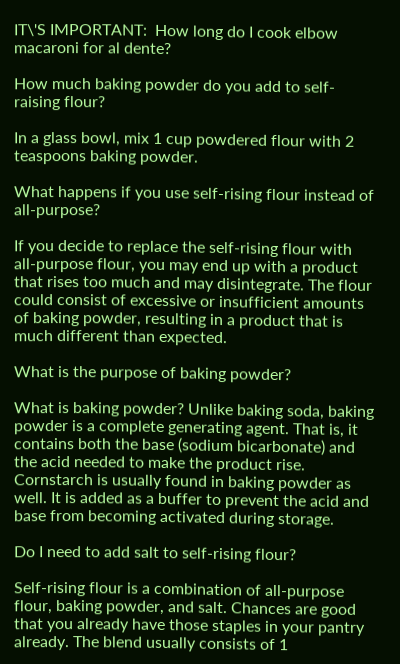IT\'S IMPORTANT:  How long do I cook elbow macaroni for al dente?

How much baking powder do you add to self-raising flour?

In a glass bowl, mix 1 cup powdered flour with 2 teaspoons baking powder.

What happens if you use self-rising flour instead of all-purpose?

If you decide to replace the self-rising flour with all-purpose flour, you may end up with a product that rises too much and may disintegrate. The flour could consist of excessive or insufficient amounts of baking powder, resulting in a product that is much different than expected.

What is the purpose of baking powder?

What is baking powder? Unlike baking soda, baking powder is a complete generating agent. That is, it contains both the base (sodium bicarbonate) and the acid needed to make the product rise. Cornstarch is usually found in baking powder as well. It is added as a buffer to prevent the acid and base from becoming activated during storage.

Do I need to add salt to self-rising flour?

Self-rising flour is a combination of all-purpose flour, baking powder, and salt. Chances are good that you already have those staples in your pantry already. The blend usually consists of 1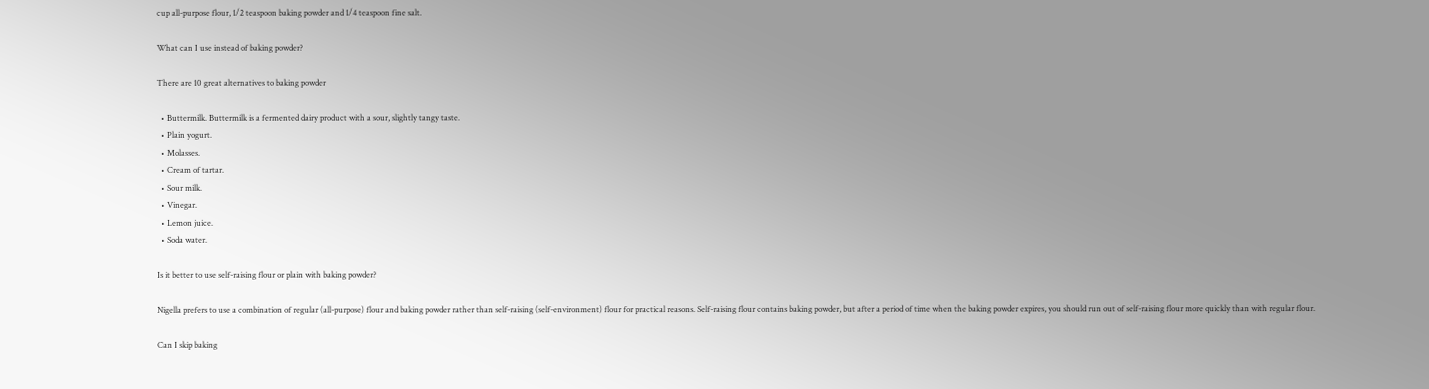cup all-purpose flour, 1/2 teaspoon baking powder and 1/4 teaspoon fine salt.

What can I use instead of baking powder?

There are 10 great alternatives to baking powder

  • Buttermilk. Buttermilk is a fermented dairy product with a sour, slightly tangy taste.
  • Plain yogurt.
  • Molasses.
  • Cream of tartar.
  • Sour milk.
  • Vinegar.
  • Lemon juice.
  • Soda water.

Is it better to use self-raising flour or plain with baking powder?

Nigella prefers to use a combination of regular (all-purpose) flour and baking powder rather than self-raising (self-environment) flour for practical reasons. Self-raising flour contains baking powder, but after a period of time when the baking powder expires, you should run out of self-raising flour more quickly than with regular flour.

Can I skip baking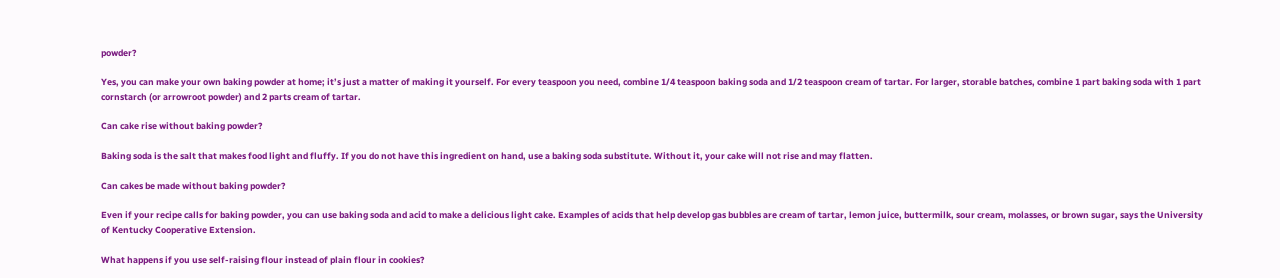powder?

Yes, you can make your own baking powder at home; it’s just a matter of making it yourself. For every teaspoon you need, combine 1/4 teaspoon baking soda and 1/2 teaspoon cream of tartar. For larger, storable batches, combine 1 part baking soda with 1 part cornstarch (or arrowroot powder) and 2 parts cream of tartar.

Can cake rise without baking powder?

Baking soda is the salt that makes food light and fluffy. If you do not have this ingredient on hand, use a baking soda substitute. Without it, your cake will not rise and may flatten.

Can cakes be made without baking powder?

Even if your recipe calls for baking powder, you can use baking soda and acid to make a delicious light cake. Examples of acids that help develop gas bubbles are cream of tartar, lemon juice, buttermilk, sour cream, molasses, or brown sugar, says the University of Kentucky Cooperative Extension.

What happens if you use self-raising flour instead of plain flour in cookies?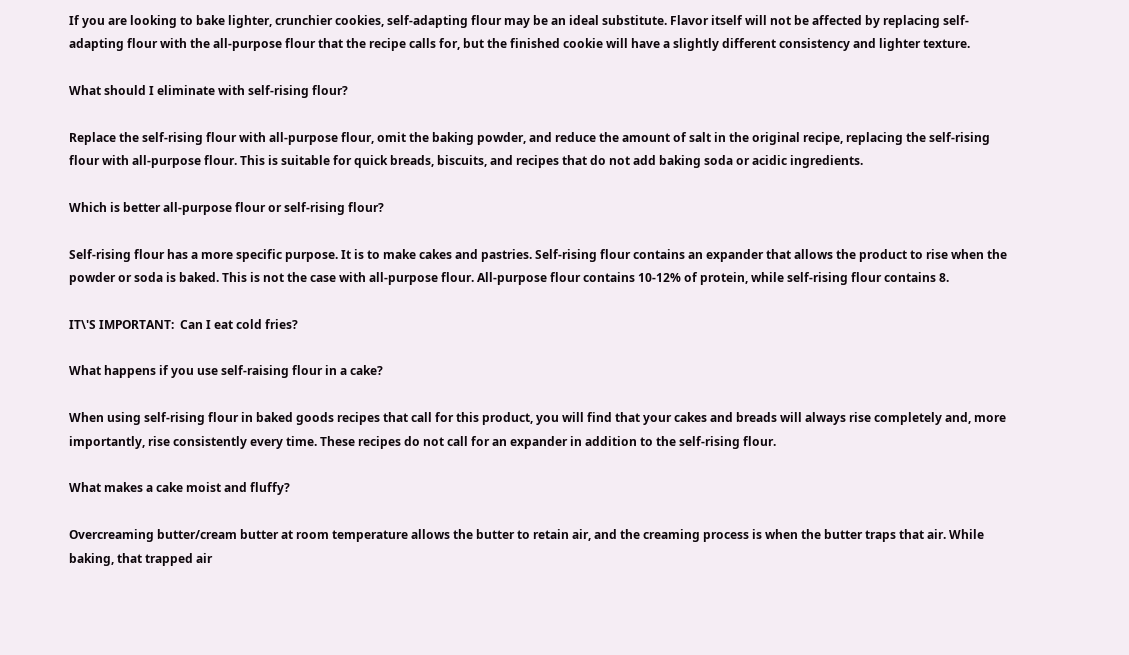If you are looking to bake lighter, crunchier cookies, self-adapting flour may be an ideal substitute. Flavor itself will not be affected by replacing self-adapting flour with the all-purpose flour that the recipe calls for, but the finished cookie will have a slightly different consistency and lighter texture.

What should I eliminate with self-rising flour?

Replace the self-rising flour with all-purpose flour, omit the baking powder, and reduce the amount of salt in the original recipe, replacing the self-rising flour with all-purpose flour. This is suitable for quick breads, biscuits, and recipes that do not add baking soda or acidic ingredients.

Which is better all-purpose flour or self-rising flour?

Self-rising flour has a more specific purpose. It is to make cakes and pastries. Self-rising flour contains an expander that allows the product to rise when the powder or soda is baked. This is not the case with all-purpose flour. All-purpose flour contains 10-12% of protein, while self-rising flour contains 8.

IT\'S IMPORTANT:  Can I eat cold fries?

What happens if you use self-raising flour in a cake?

When using self-rising flour in baked goods recipes that call for this product, you will find that your cakes and breads will always rise completely and, more importantly, rise consistently every time. These recipes do not call for an expander in addition to the self-rising flour.

What makes a cake moist and fluffy?

Overcreaming butter/cream butter at room temperature allows the butter to retain air, and the creaming process is when the butter traps that air. While baking, that trapped air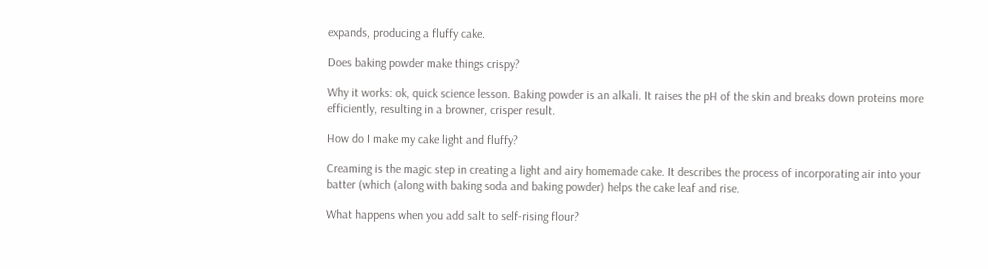expands, producing a fluffy cake.

Does baking powder make things crispy?

Why it works: ok, quick science lesson. Baking powder is an alkali. It raises the pH of the skin and breaks down proteins more efficiently, resulting in a browner, crisper result.

How do I make my cake light and fluffy?

Creaming is the magic step in creating a light and airy homemade cake. It describes the process of incorporating air into your batter (which (along with baking soda and baking powder) helps the cake leaf and rise.

What happens when you add salt to self-rising flour?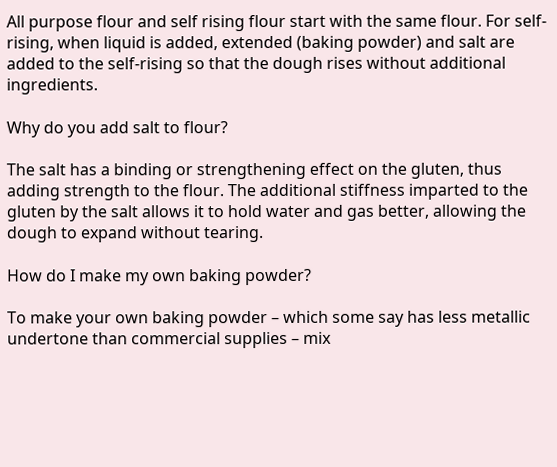All purpose flour and self rising flour start with the same flour. For self-rising, when liquid is added, extended (baking powder) and salt are added to the self-rising so that the dough rises without additional ingredients.

Why do you add salt to flour?

The salt has a binding or strengthening effect on the gluten, thus adding strength to the flour. The additional stiffness imparted to the gluten by the salt allows it to hold water and gas better, allowing the dough to expand without tearing.

How do I make my own baking powder?

To make your own baking powder – which some say has less metallic undertone than commercial supplies – mix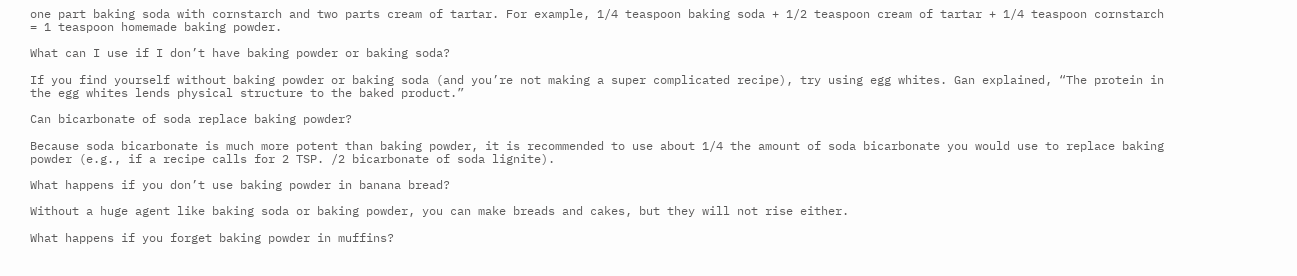one part baking soda with cornstarch and two parts cream of tartar. For example, 1/4 teaspoon baking soda + 1/2 teaspoon cream of tartar + 1/4 teaspoon cornstarch = 1 teaspoon homemade baking powder.

What can I use if I don’t have baking powder or baking soda?

If you find yourself without baking powder or baking soda (and you’re not making a super complicated recipe), try using egg whites. Gan explained, “The protein in the egg whites lends physical structure to the baked product.”

Can bicarbonate of soda replace baking powder?

Because soda bicarbonate is much more potent than baking powder, it is recommended to use about 1/4 the amount of soda bicarbonate you would use to replace baking powder (e.g., if a recipe calls for 2 TSP. /2 bicarbonate of soda lignite).

What happens if you don’t use baking powder in banana bread?

Without a huge agent like baking soda or baking powder, you can make breads and cakes, but they will not rise either.

What happens if you forget baking powder in muffins?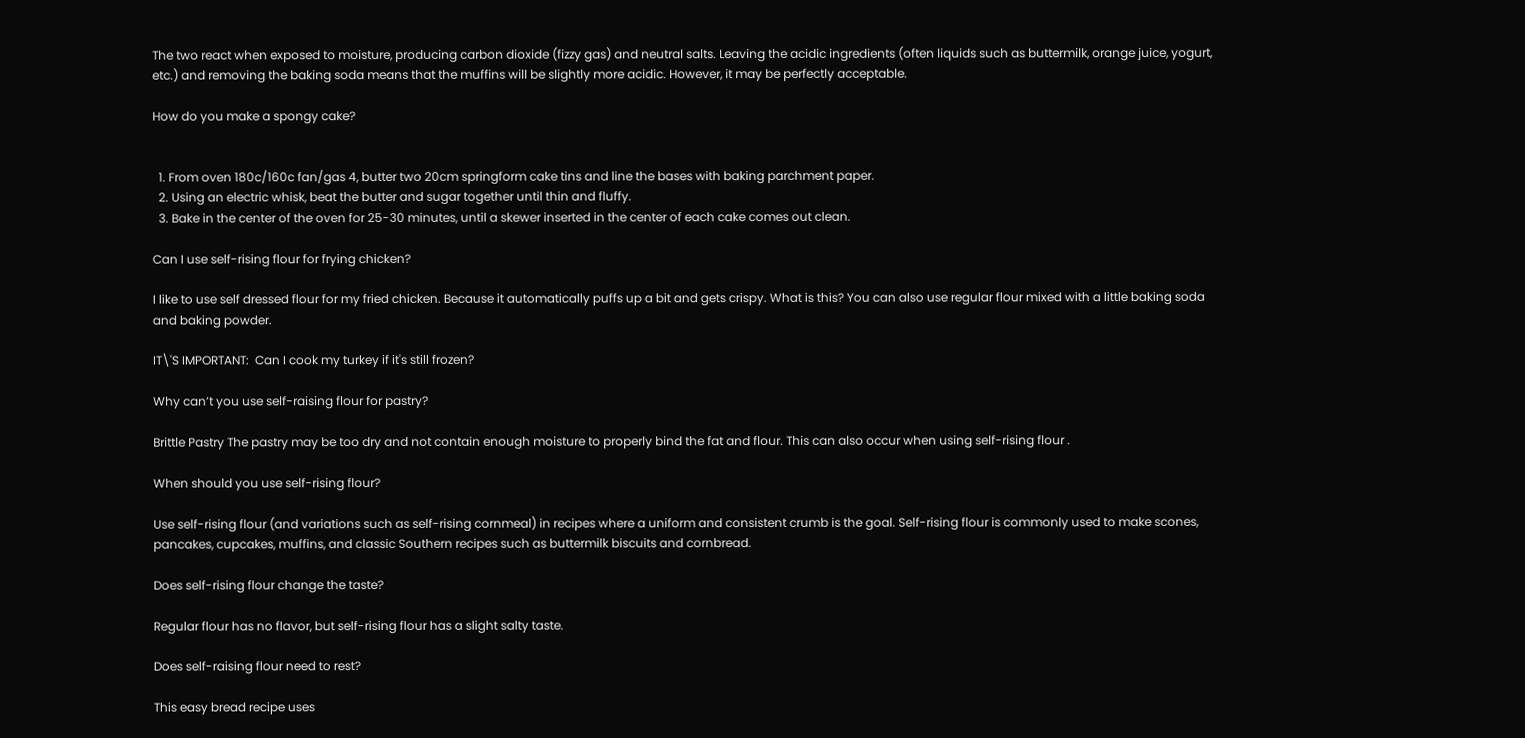The two react when exposed to moisture, producing carbon dioxide (fizzy gas) and neutral salts. Leaving the acidic ingredients (often liquids such as buttermilk, orange juice, yogurt, etc.) and removing the baking soda means that the muffins will be slightly more acidic. However, it may be perfectly acceptable.

How do you make a spongy cake?


  1. From oven 180c/160c fan/gas 4, butter two 20cm springform cake tins and line the bases with baking parchment paper.
  2. Using an electric whisk, beat the butter and sugar together until thin and fluffy.
  3. Bake in the center of the oven for 25-30 minutes, until a skewer inserted in the center of each cake comes out clean.

Can I use self-rising flour for frying chicken?

I like to use self dressed flour for my fried chicken. Because it automatically puffs up a bit and gets crispy. What is this? You can also use regular flour mixed with a little baking soda and baking powder.

IT\'S IMPORTANT:  Can I cook my turkey if it's still frozen?

Why can’t you use self-raising flour for pastry?

Brittle Pastry The pastry may be too dry and not contain enough moisture to properly bind the fat and flour. This can also occur when using self-rising flour .

When should you use self-rising flour?

Use self-rising flour (and variations such as self-rising cornmeal) in recipes where a uniform and consistent crumb is the goal. Self-rising flour is commonly used to make scones, pancakes, cupcakes, muffins, and classic Southern recipes such as buttermilk biscuits and cornbread.

Does self-rising flour change the taste?

Regular flour has no flavor, but self-rising flour has a slight salty taste.

Does self-raising flour need to rest?

This easy bread recipe uses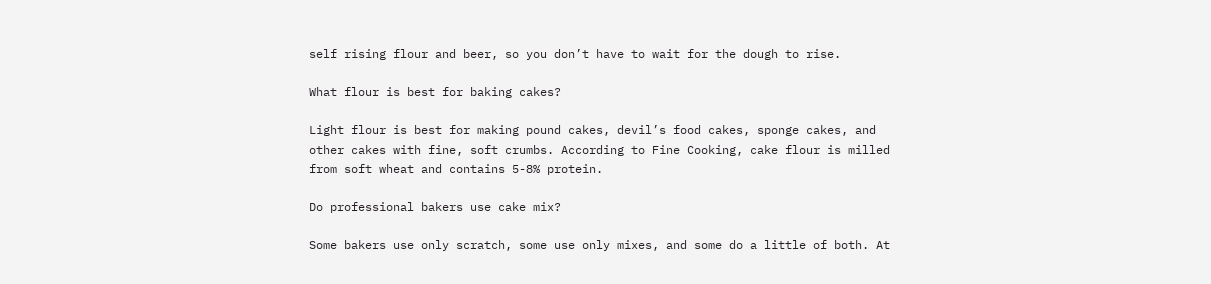self rising flour and beer, so you don’t have to wait for the dough to rise.

What flour is best for baking cakes?

Light flour is best for making pound cakes, devil’s food cakes, sponge cakes, and other cakes with fine, soft crumbs. According to Fine Cooking, cake flour is milled from soft wheat and contains 5-8% protein.

Do professional bakers use cake mix?

Some bakers use only scratch, some use only mixes, and some do a little of both. At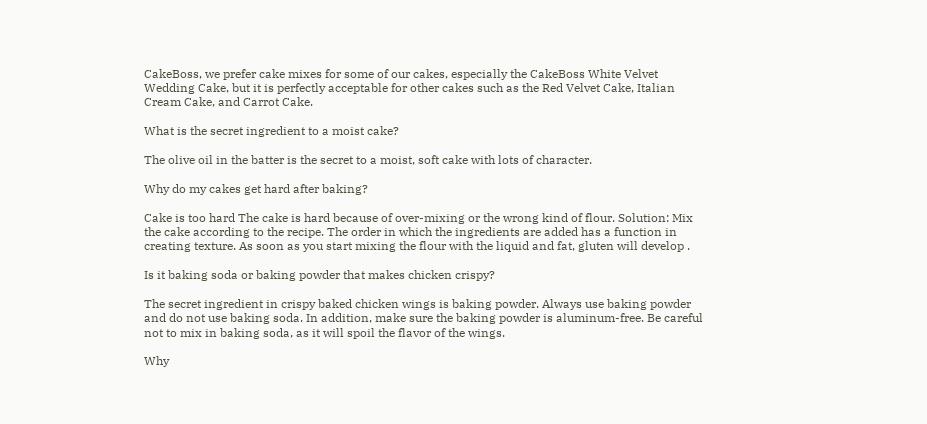CakeBoss, we prefer cake mixes for some of our cakes, especially the CakeBoss White Velvet Wedding Cake, but it is perfectly acceptable for other cakes such as the Red Velvet Cake, Italian Cream Cake, and Carrot Cake.

What is the secret ingredient to a moist cake?

The olive oil in the batter is the secret to a moist, soft cake with lots of character.

Why do my cakes get hard after baking?

Cake is too hard The cake is hard because of over-mixing or the wrong kind of flour. Solution: Mix the cake according to the recipe. The order in which the ingredients are added has a function in creating texture. As soon as you start mixing the flour with the liquid and fat, gluten will develop .

Is it baking soda or baking powder that makes chicken crispy?

The secret ingredient in crispy baked chicken wings is baking powder. Always use baking powder and do not use baking soda. In addition, make sure the baking powder is aluminum-free. Be careful not to mix in baking soda, as it will spoil the flavor of the wings.

Why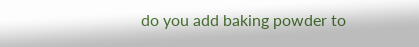do you add baking powder to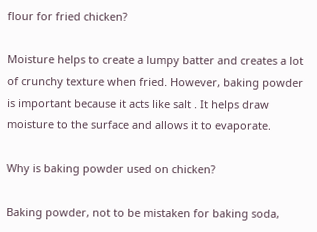flour for fried chicken?

Moisture helps to create a lumpy batter and creates a lot of crunchy texture when fried. However, baking powder is important because it acts like salt . It helps draw moisture to the surface and allows it to evaporate.

Why is baking powder used on chicken?

Baking powder, not to be mistaken for baking soda,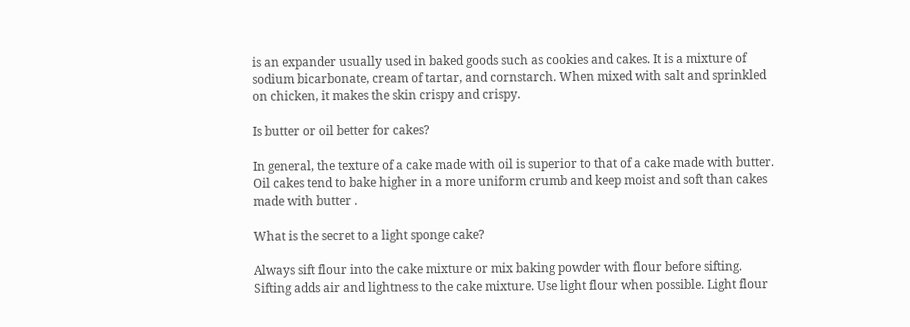is an expander usually used in baked goods such as cookies and cakes. It is a mixture of sodium bicarbonate, cream of tartar, and cornstarch. When mixed with salt and sprinkled on chicken, it makes the skin crispy and crispy.

Is butter or oil better for cakes?

In general, the texture of a cake made with oil is superior to that of a cake made with butter. Oil cakes tend to bake higher in a more uniform crumb and keep moist and soft than cakes made with butter .

What is the secret to a light sponge cake?

Always sift flour into the cake mixture or mix baking powder with flour before sifting. Sifting adds air and lightness to the cake mixture. Use light flour when possible. Light flour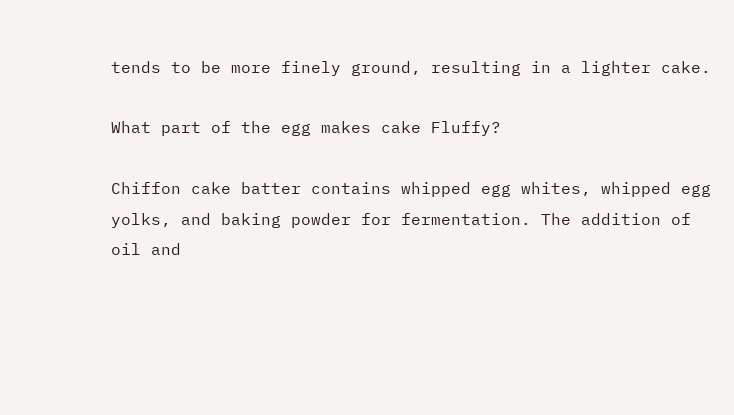tends to be more finely ground, resulting in a lighter cake.

What part of the egg makes cake Fluffy?

Chiffon cake batter contains whipped egg whites, whipped egg yolks, and baking powder for fermentation. The addition of oil and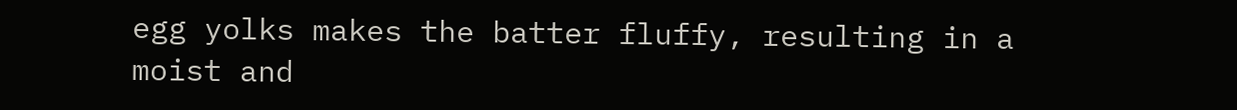egg yolks makes the batter fluffy, resulting in a moist and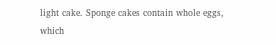light cake. Sponge cakes contain whole eggs, which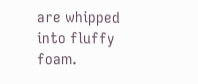are whipped into fluffy foam.